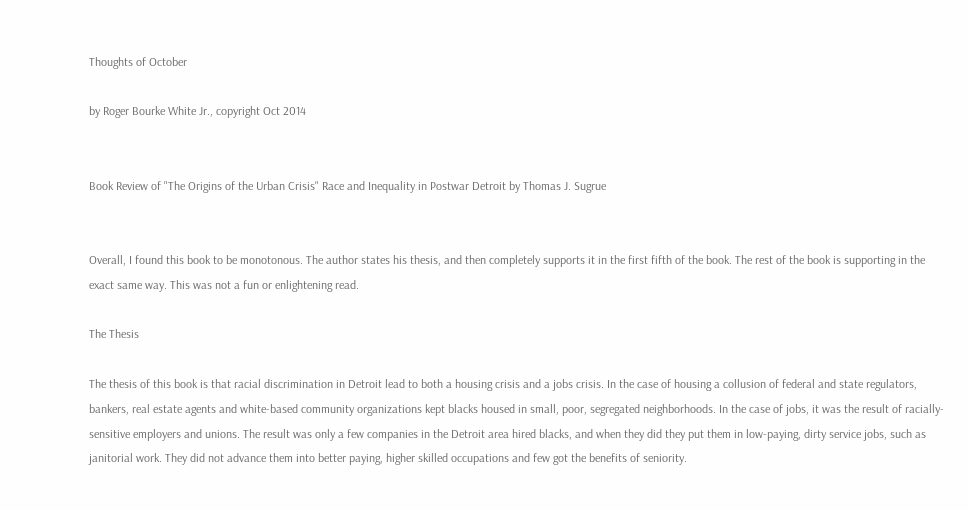Thoughts of October

by Roger Bourke White Jr., copyright Oct 2014


Book Review of "The Origins of the Urban Crisis" Race and Inequality in Postwar Detroit by Thomas J. Sugrue


Overall, I found this book to be monotonous. The author states his thesis, and then completely supports it in the first fifth of the book. The rest of the book is supporting in the exact same way. This was not a fun or enlightening read.

The Thesis

The thesis of this book is that racial discrimination in Detroit lead to both a housing crisis and a jobs crisis. In the case of housing a collusion of federal and state regulators, bankers, real estate agents and white-based community organizations kept blacks housed in small, poor, segregated neighborhoods. In the case of jobs, it was the result of racially-sensitive employers and unions. The result was only a few companies in the Detroit area hired blacks, and when they did they put them in low-paying, dirty service jobs, such as janitorial work. They did not advance them into better paying, higher skilled occupations and few got the benefits of seniority.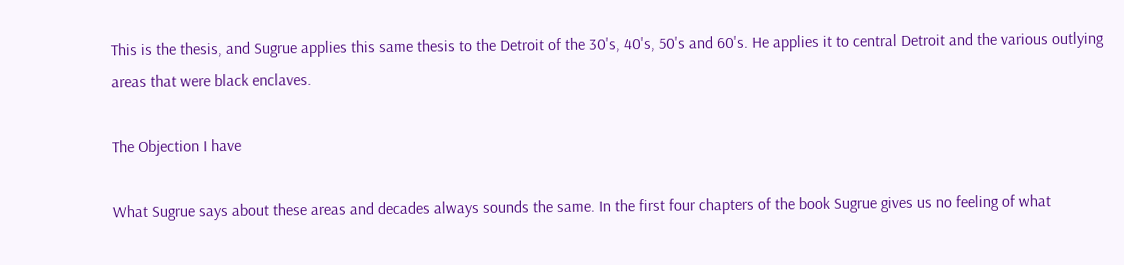This is the thesis, and Sugrue applies this same thesis to the Detroit of the 30's, 40's, 50's and 60's. He applies it to central Detroit and the various outlying areas that were black enclaves.

The Objection I have

What Sugrue says about these areas and decades always sounds the same. In the first four chapters of the book Sugrue gives us no feeling of what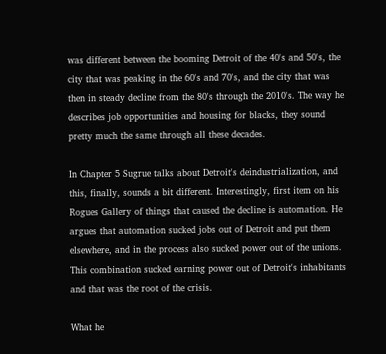was different between the booming Detroit of the 40's and 50's, the city that was peaking in the 60's and 70's, and the city that was then in steady decline from the 80's through the 2010's. The way he describes job opportunities and housing for blacks, they sound pretty much the same through all these decades.

In Chapter 5 Sugrue talks about Detroit's deindustrialization, and this, finally, sounds a bit different. Interestingly, first item on his Rogues Gallery of things that caused the decline is automation. He argues that automation sucked jobs out of Detroit and put them elsewhere, and in the process also sucked power out of the unions. This combination sucked earning power out of Detroit's inhabitants and that was the root of the crisis.

What he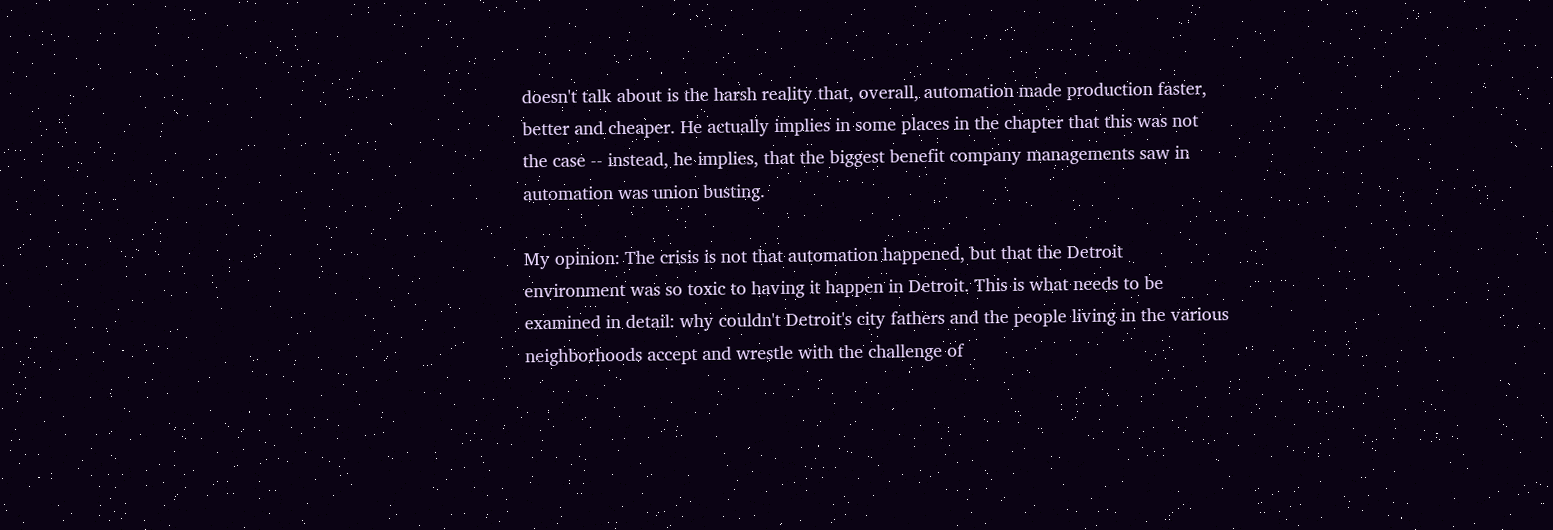doesn't talk about is the harsh reality that, overall, automation made production faster, better and cheaper. He actually implies in some places in the chapter that this was not the case -- instead, he implies, that the biggest benefit company managements saw in automation was union busting.

My opinion: The crisis is not that automation happened, but that the Detroit environment was so toxic to having it happen in Detroit. This is what needs to be examined in detail: why couldn't Detroit's city fathers and the people living in the various neighborhoods accept and wrestle with the challenge of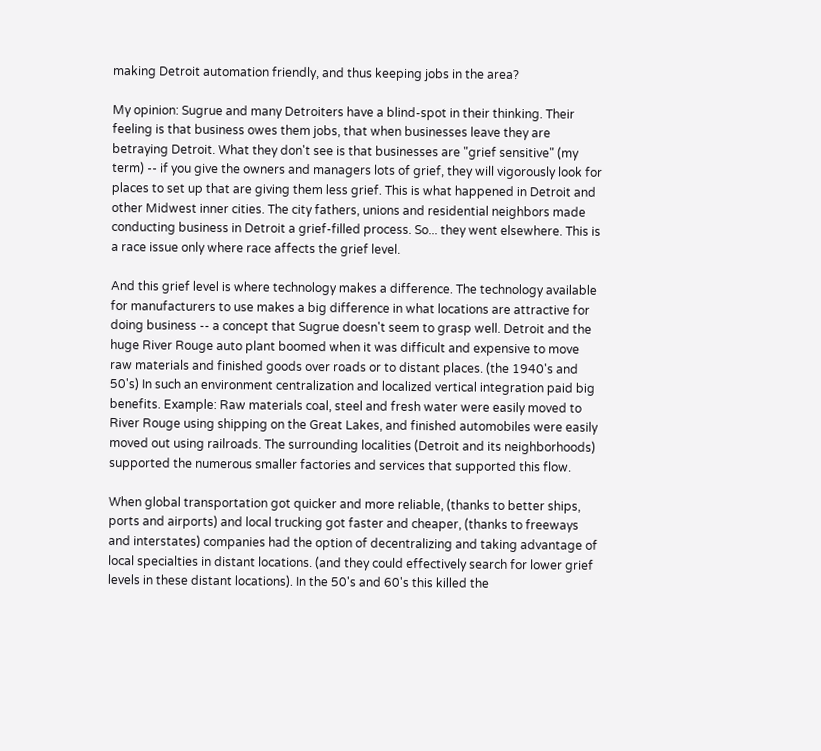making Detroit automation friendly, and thus keeping jobs in the area?

My opinion: Sugrue and many Detroiters have a blind-spot in their thinking. Their feeling is that business owes them jobs, that when businesses leave they are betraying Detroit. What they don't see is that businesses are "grief sensitive" (my term) -- if you give the owners and managers lots of grief, they will vigorously look for places to set up that are giving them less grief. This is what happened in Detroit and other Midwest inner cities. The city fathers, unions and residential neighbors made conducting business in Detroit a grief-filled process. So... they went elsewhere. This is a race issue only where race affects the grief level.

And this grief level is where technology makes a difference. The technology available for manufacturers to use makes a big difference in what locations are attractive for doing business -- a concept that Sugrue doesn't seem to grasp well. Detroit and the huge River Rouge auto plant boomed when it was difficult and expensive to move raw materials and finished goods over roads or to distant places. (the 1940's and 50's) In such an environment centralization and localized vertical integration paid big benefits. Example: Raw materials coal, steel and fresh water were easily moved to River Rouge using shipping on the Great Lakes, and finished automobiles were easily moved out using railroads. The surrounding localities (Detroit and its neighborhoods) supported the numerous smaller factories and services that supported this flow.

When global transportation got quicker and more reliable, (thanks to better ships, ports and airports) and local trucking got faster and cheaper, (thanks to freeways and interstates) companies had the option of decentralizing and taking advantage of local specialties in distant locations. (and they could effectively search for lower grief levels in these distant locations). In the 50's and 60's this killed the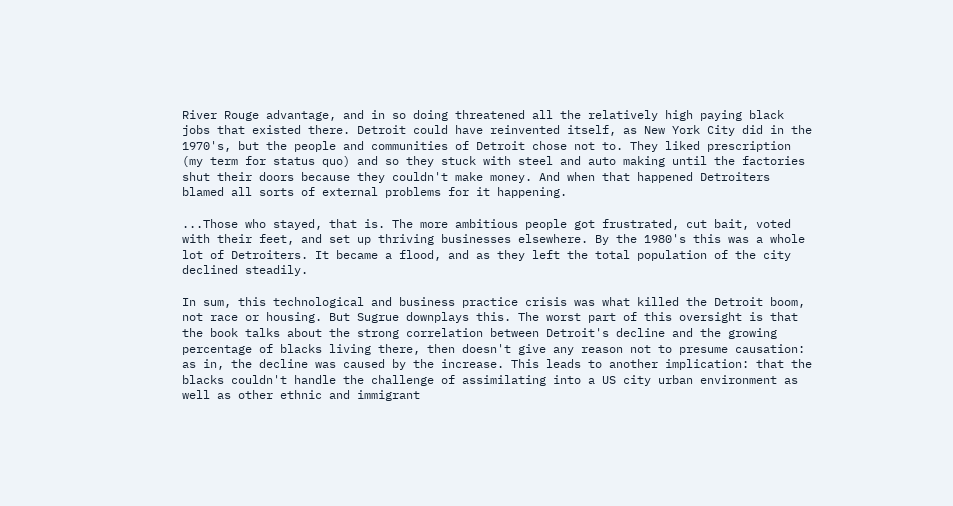River Rouge advantage, and in so doing threatened all the relatively high paying black jobs that existed there. Detroit could have reinvented itself, as New York City did in the 1970's, but the people and communities of Detroit chose not to. They liked prescription (my term for status quo) and so they stuck with steel and auto making until the factories shut their doors because they couldn't make money. And when that happened Detroiters blamed all sorts of external problems for it happening.

...Those who stayed, that is. The more ambitious people got frustrated, cut bait, voted with their feet, and set up thriving businesses elsewhere. By the 1980's this was a whole lot of Detroiters. It became a flood, and as they left the total population of the city declined steadily.

In sum, this technological and business practice crisis was what killed the Detroit boom, not race or housing. But Sugrue downplays this. The worst part of this oversight is that the book talks about the strong correlation between Detroit's decline and the growing percentage of blacks living there, then doesn't give any reason not to presume causation: as in, the decline was caused by the increase. This leads to another implication: that the blacks couldn't handle the challenge of assimilating into a US city urban environment as well as other ethnic and immigrant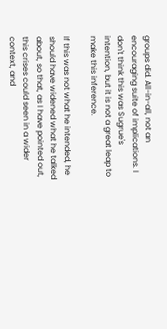groups did. All-in-all, not an encouraging suite of implications. I don't think this was Sugrue's intention, but it is not a great leap to make this inference.

If this was not what he intended, he should have widened what he talked about, so that, as I have pointed out, this crises could seen in a wider context, and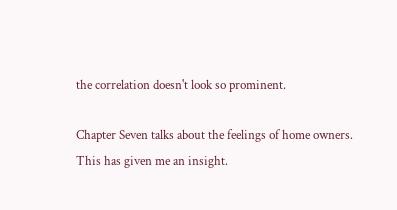the correlation doesn't look so prominent.

Chapter Seven talks about the feelings of home owners. This has given me an insight.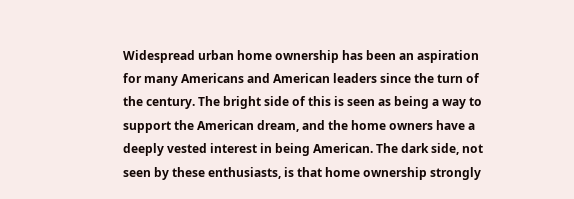Widespread urban home ownership has been an aspiration for many Americans and American leaders since the turn of the century. The bright side of this is seen as being a way to support the American dream, and the home owners have a deeply vested interest in being American. The dark side, not seen by these enthusiasts, is that home ownership strongly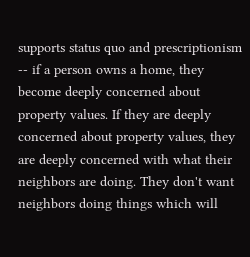supports status quo and prescriptionism -- if a person owns a home, they become deeply concerned about property values. If they are deeply concerned about property values, they are deeply concerned with what their neighbors are doing. They don't want neighbors doing things which will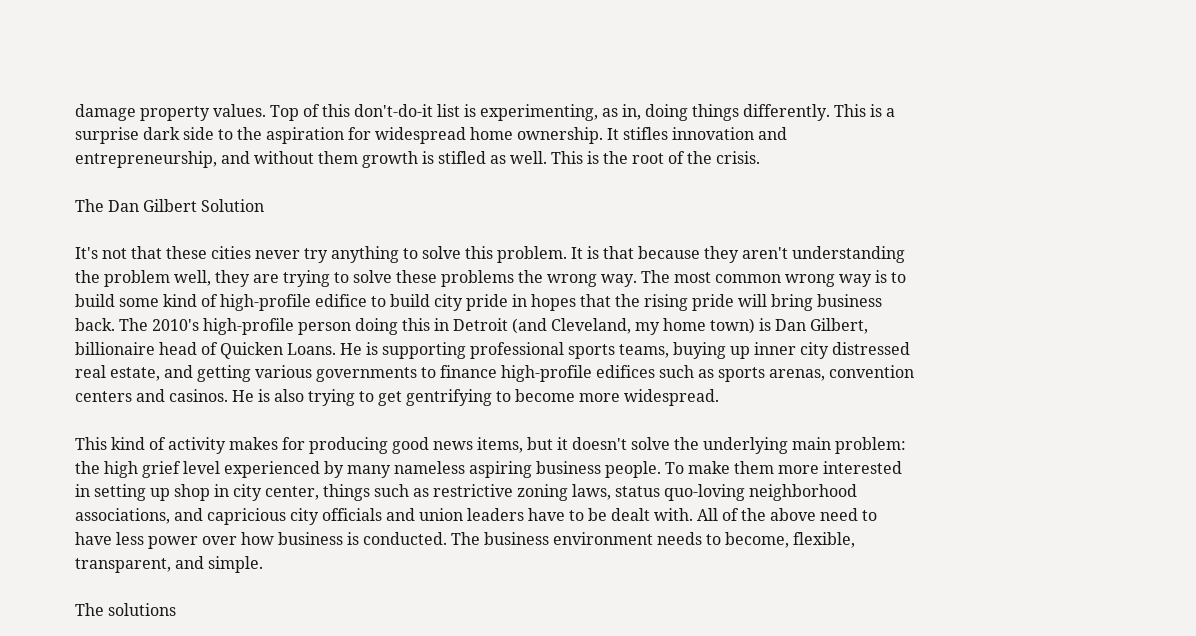damage property values. Top of this don't-do-it list is experimenting, as in, doing things differently. This is a surprise dark side to the aspiration for widespread home ownership. It stifles innovation and entrepreneurship, and without them growth is stifled as well. This is the root of the crisis.

The Dan Gilbert Solution

It's not that these cities never try anything to solve this problem. It is that because they aren't understanding the problem well, they are trying to solve these problems the wrong way. The most common wrong way is to build some kind of high-profile edifice to build city pride in hopes that the rising pride will bring business back. The 2010's high-profile person doing this in Detroit (and Cleveland, my home town) is Dan Gilbert, billionaire head of Quicken Loans. He is supporting professional sports teams, buying up inner city distressed real estate, and getting various governments to finance high-profile edifices such as sports arenas, convention centers and casinos. He is also trying to get gentrifying to become more widespread.

This kind of activity makes for producing good news items, but it doesn't solve the underlying main problem: the high grief level experienced by many nameless aspiring business people. To make them more interested in setting up shop in city center, things such as restrictive zoning laws, status quo-loving neighborhood associations, and capricious city officials and union leaders have to be dealt with. All of the above need to have less power over how business is conducted. The business environment needs to become, flexible, transparent, and simple.

The solutions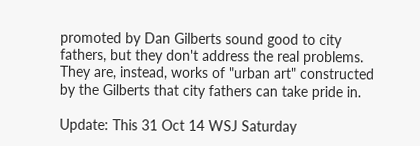promoted by Dan Gilberts sound good to city fathers, but they don't address the real problems. They are, instead, works of "urban art" constructed by the Gilberts that city fathers can take pride in.

Update: This 31 Oct 14 WSJ Saturday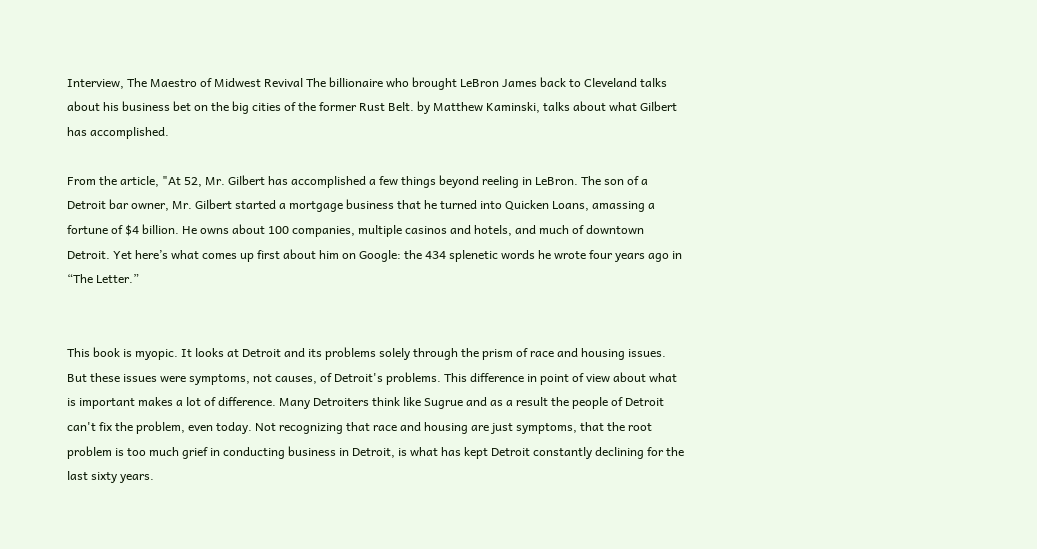Interview, The Maestro of Midwest Revival The billionaire who brought LeBron James back to Cleveland talks about his business bet on the big cities of the former Rust Belt. by Matthew Kaminski, talks about what Gilbert has accomplished.

From the article, "At 52, Mr. Gilbert has accomplished a few things beyond reeling in LeBron. The son of a Detroit bar owner, Mr. Gilbert started a mortgage business that he turned into Quicken Loans, amassing a fortune of $4 billion. He owns about 100 companies, multiple casinos and hotels, and much of downtown Detroit. Yet here’s what comes up first about him on Google: the 434 splenetic words he wrote four years ago in “The Letter.”


This book is myopic. It looks at Detroit and its problems solely through the prism of race and housing issues. But these issues were symptoms, not causes, of Detroit's problems. This difference in point of view about what is important makes a lot of difference. Many Detroiters think like Sugrue and as a result the people of Detroit can't fix the problem, even today. Not recognizing that race and housing are just symptoms, that the root problem is too much grief in conducting business in Detroit, is what has kept Detroit constantly declining for the last sixty years.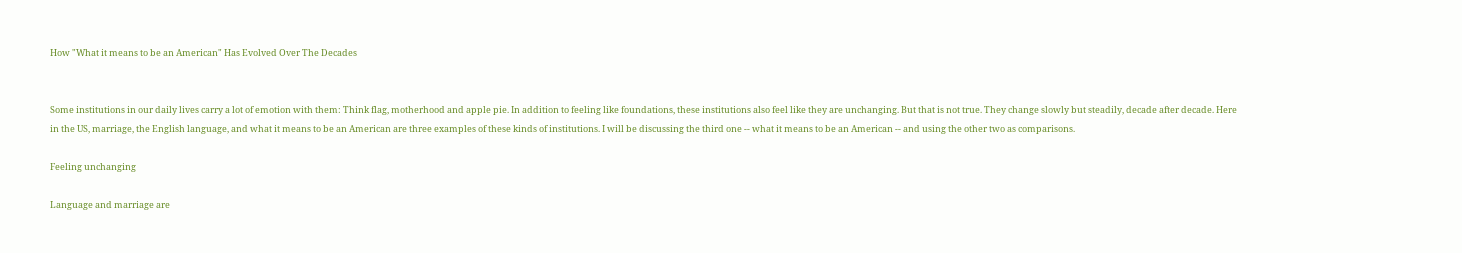How "What it means to be an American" Has Evolved Over The Decades


Some institutions in our daily lives carry a lot of emotion with them: Think flag, motherhood and apple pie. In addition to feeling like foundations, these institutions also feel like they are unchanging. But that is not true. They change slowly but steadily, decade after decade. Here in the US, marriage, the English language, and what it means to be an American are three examples of these kinds of institutions. I will be discussing the third one -- what it means to be an American -- and using the other two as comparisons.

Feeling unchanging

Language and marriage are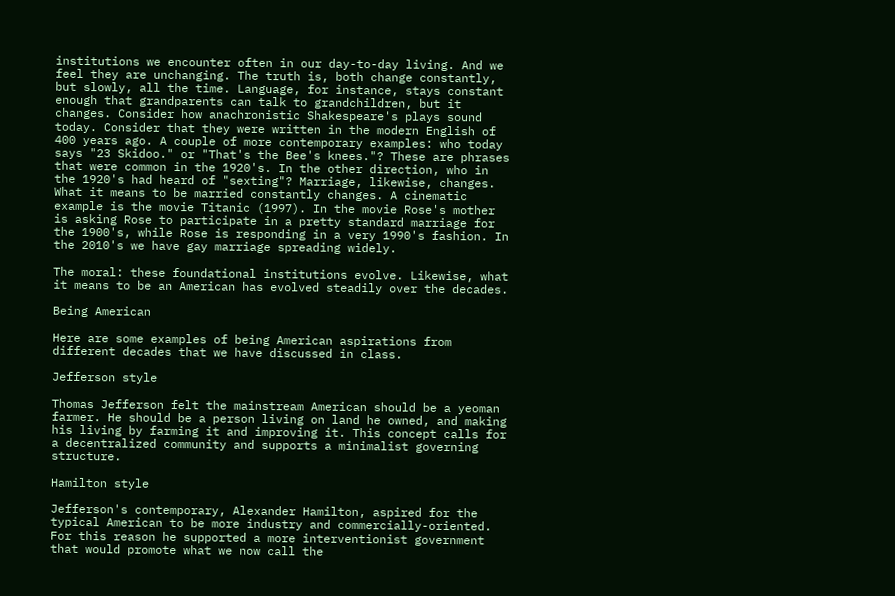institutions we encounter often in our day-to-day living. And we feel they are unchanging. The truth is, both change constantly, but slowly, all the time. Language, for instance, stays constant enough that grandparents can talk to grandchildren, but it changes. Consider how anachronistic Shakespeare's plays sound today. Consider that they were written in the modern English of 400 years ago. A couple of more contemporary examples: who today says "23 Skidoo." or "That's the Bee's knees."? These are phrases that were common in the 1920's. In the other direction, who in the 1920's had heard of "sexting"? Marriage, likewise, changes. What it means to be married constantly changes. A cinematic example is the movie Titanic (1997). In the movie Rose's mother is asking Rose to participate in a pretty standard marriage for the 1900's, while Rose is responding in a very 1990's fashion. In the 2010's we have gay marriage spreading widely.

The moral: these foundational institutions evolve. Likewise, what it means to be an American has evolved steadily over the decades.

Being American

Here are some examples of being American aspirations from different decades that we have discussed in class.

Jefferson style

Thomas Jefferson felt the mainstream American should be a yeoman farmer. He should be a person living on land he owned, and making his living by farming it and improving it. This concept calls for a decentralized community and supports a minimalist governing structure.

Hamilton style

Jefferson's contemporary, Alexander Hamilton, aspired for the typical American to be more industry and commercially-oriented. For this reason he supported a more interventionist government that would promote what we now call the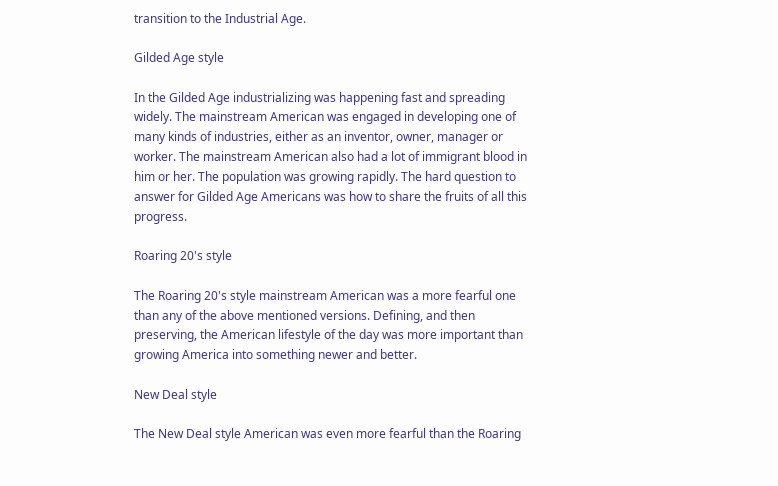transition to the Industrial Age.

Gilded Age style

In the Gilded Age industrializing was happening fast and spreading widely. The mainstream American was engaged in developing one of many kinds of industries, either as an inventor, owner, manager or worker. The mainstream American also had a lot of immigrant blood in him or her. The population was growing rapidly. The hard question to answer for Gilded Age Americans was how to share the fruits of all this progress.

Roaring 20's style

The Roaring 20's style mainstream American was a more fearful one than any of the above mentioned versions. Defining, and then preserving, the American lifestyle of the day was more important than growing America into something newer and better.

New Deal style

The New Deal style American was even more fearful than the Roaring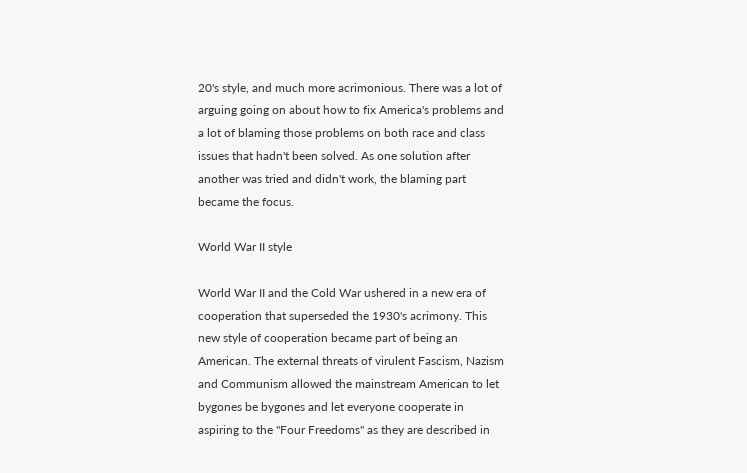20's style, and much more acrimonious. There was a lot of arguing going on about how to fix America's problems and a lot of blaming those problems on both race and class issues that hadn't been solved. As one solution after another was tried and didn't work, the blaming part became the focus.

World War II style

World War II and the Cold War ushered in a new era of cooperation that superseded the 1930's acrimony. This new style of cooperation became part of being an American. The external threats of virulent Fascism, Nazism and Communism allowed the mainstream American to let bygones be bygones and let everyone cooperate in aspiring to the "Four Freedoms" as they are described in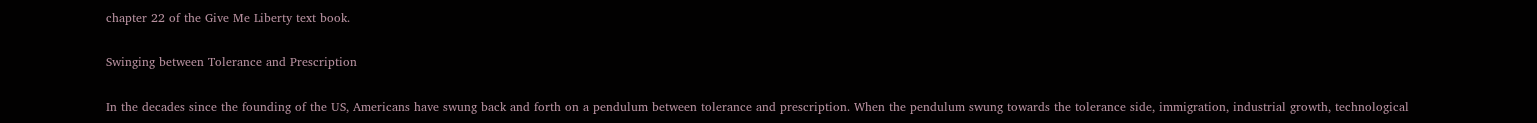chapter 22 of the Give Me Liberty text book.

Swinging between Tolerance and Prescription

In the decades since the founding of the US, Americans have swung back and forth on a pendulum between tolerance and prescription. When the pendulum swung towards the tolerance side, immigration, industrial growth, technological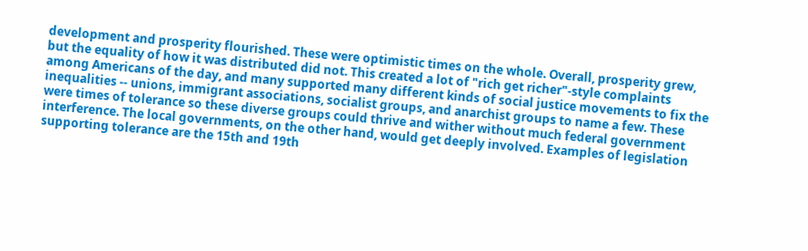development and prosperity flourished. These were optimistic times on the whole. Overall, prosperity grew, but the equality of how it was distributed did not. This created a lot of "rich get richer"-style complaints among Americans of the day, and many supported many different kinds of social justice movements to fix the inequalities -- unions, immigrant associations, socialist groups, and anarchist groups to name a few. These were times of tolerance so these diverse groups could thrive and wither without much federal government interference. The local governments, on the other hand, would get deeply involved. Examples of legislation supporting tolerance are the 15th and 19th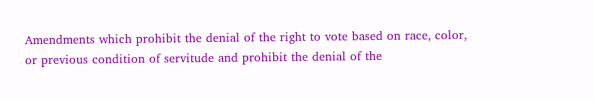Amendments which prohibit the denial of the right to vote based on race, color, or previous condition of servitude and prohibit the denial of the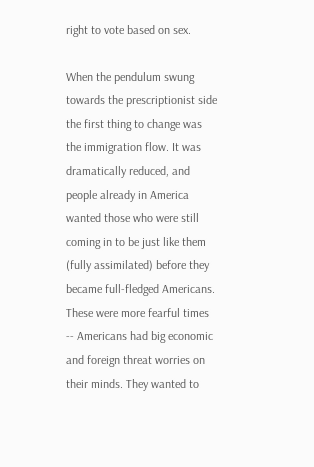right to vote based on sex.

When the pendulum swung towards the prescriptionist side the first thing to change was the immigration flow. It was dramatically reduced, and people already in America wanted those who were still coming in to be just like them (fully assimilated) before they became full-fledged Americans. These were more fearful times -- Americans had big economic and foreign threat worries on their minds. They wanted to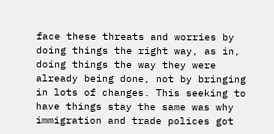face these threats and worries by doing things the right way, as in, doing things the way they were already being done, not by bringing in lots of changes. This seeking to have things stay the same was why immigration and trade polices got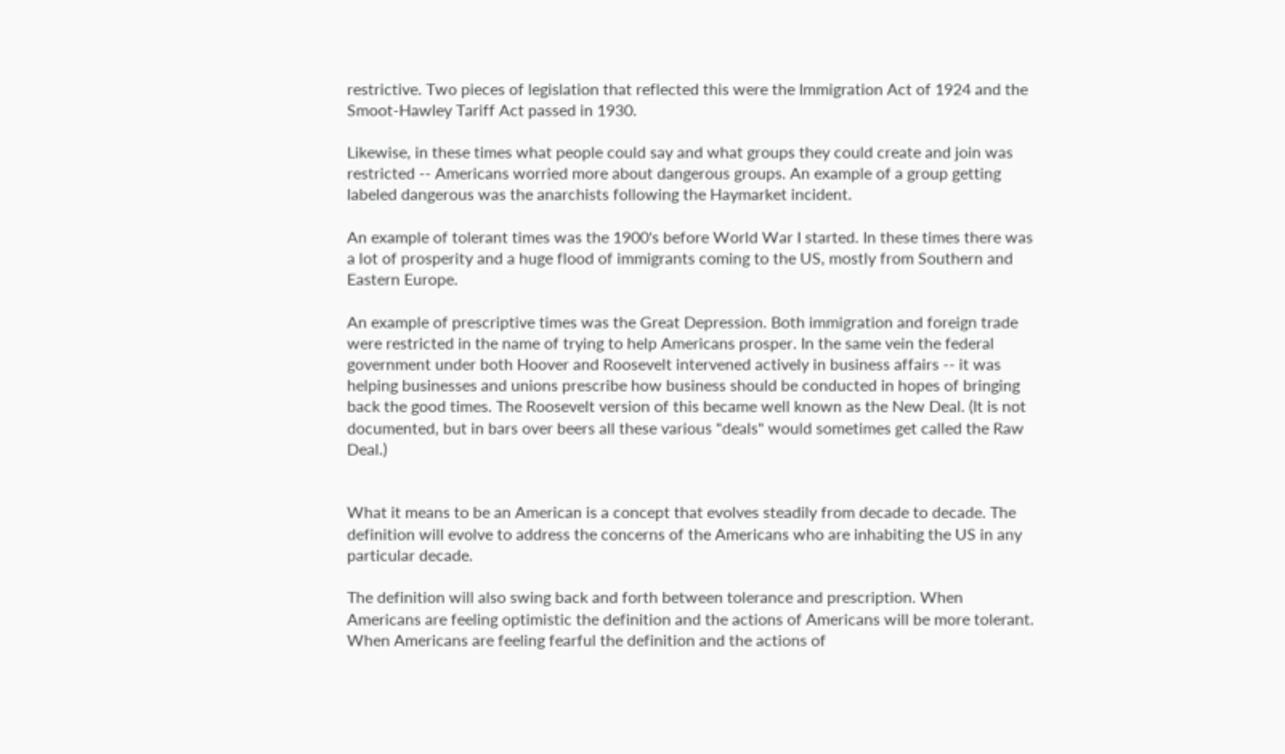restrictive. Two pieces of legislation that reflected this were the Immigration Act of 1924 and the Smoot-Hawley Tariff Act passed in 1930.

Likewise, in these times what people could say and what groups they could create and join was restricted -- Americans worried more about dangerous groups. An example of a group getting labeled dangerous was the anarchists following the Haymarket incident.

An example of tolerant times was the 1900's before World War I started. In these times there was a lot of prosperity and a huge flood of immigrants coming to the US, mostly from Southern and Eastern Europe.

An example of prescriptive times was the Great Depression. Both immigration and foreign trade were restricted in the name of trying to help Americans prosper. In the same vein the federal government under both Hoover and Roosevelt intervened actively in business affairs -- it was helping businesses and unions prescribe how business should be conducted in hopes of bringing back the good times. The Roosevelt version of this became well known as the New Deal. (It is not documented, but in bars over beers all these various "deals" would sometimes get called the Raw Deal.)


What it means to be an American is a concept that evolves steadily from decade to decade. The definition will evolve to address the concerns of the Americans who are inhabiting the US in any particular decade.

The definition will also swing back and forth between tolerance and prescription. When Americans are feeling optimistic the definition and the actions of Americans will be more tolerant. When Americans are feeling fearful the definition and the actions of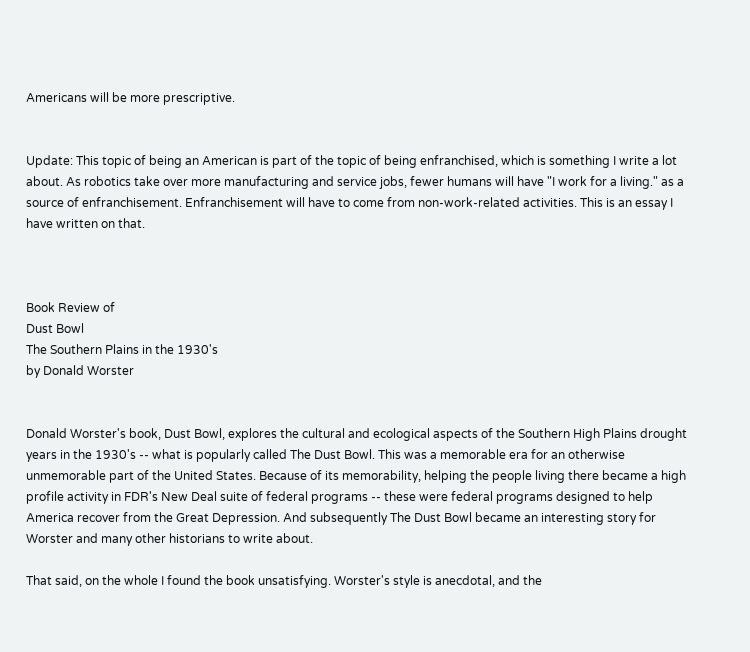Americans will be more prescriptive.


Update: This topic of being an American is part of the topic of being enfranchised, which is something I write a lot about. As robotics take over more manufacturing and service jobs, fewer humans will have "I work for a living." as a source of enfranchisement. Enfranchisement will have to come from non-work-related activities. This is an essay I have written on that.



Book Review of
Dust Bowl
The Southern Plains in the 1930's
by Donald Worster


Donald Worster's book, Dust Bowl, explores the cultural and ecological aspects of the Southern High Plains drought years in the 1930's -- what is popularly called The Dust Bowl. This was a memorable era for an otherwise unmemorable part of the United States. Because of its memorability, helping the people living there became a high profile activity in FDR's New Deal suite of federal programs -- these were federal programs designed to help America recover from the Great Depression. And subsequently The Dust Bowl became an interesting story for Worster and many other historians to write about.

That said, on the whole I found the book unsatisfying. Worster's style is anecdotal, and the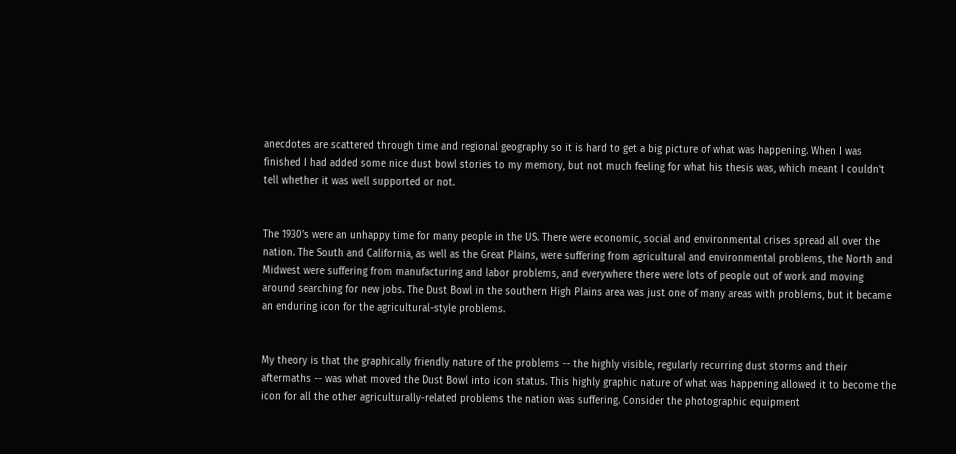anecdotes are scattered through time and regional geography so it is hard to get a big picture of what was happening. When I was finished I had added some nice dust bowl stories to my memory, but not much feeling for what his thesis was, which meant I couldn't tell whether it was well supported or not.


The 1930's were an unhappy time for many people in the US. There were economic, social and environmental crises spread all over the nation. The South and California, as well as the Great Plains, were suffering from agricultural and environmental problems, the North and Midwest were suffering from manufacturing and labor problems, and everywhere there were lots of people out of work and moving around searching for new jobs. The Dust Bowl in the southern High Plains area was just one of many areas with problems, but it became an enduring icon for the agricultural-style problems.


My theory is that the graphically friendly nature of the problems -- the highly visible, regularly recurring dust storms and their aftermaths -- was what moved the Dust Bowl into icon status. This highly graphic nature of what was happening allowed it to become the icon for all the other agriculturally-related problems the nation was suffering. Consider the photographic equipment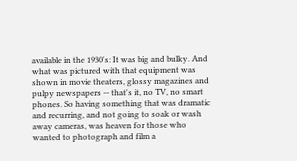available in the 1930's: It was big and bulky. And what was pictured with that equipment was shown in movie theaters, glossy magazines and pulpy newspapers -- that's it, no TV, no smart phones. So having something that was dramatic and recurring, and not going to soak or wash away cameras, was heaven for those who wanted to photograph and film a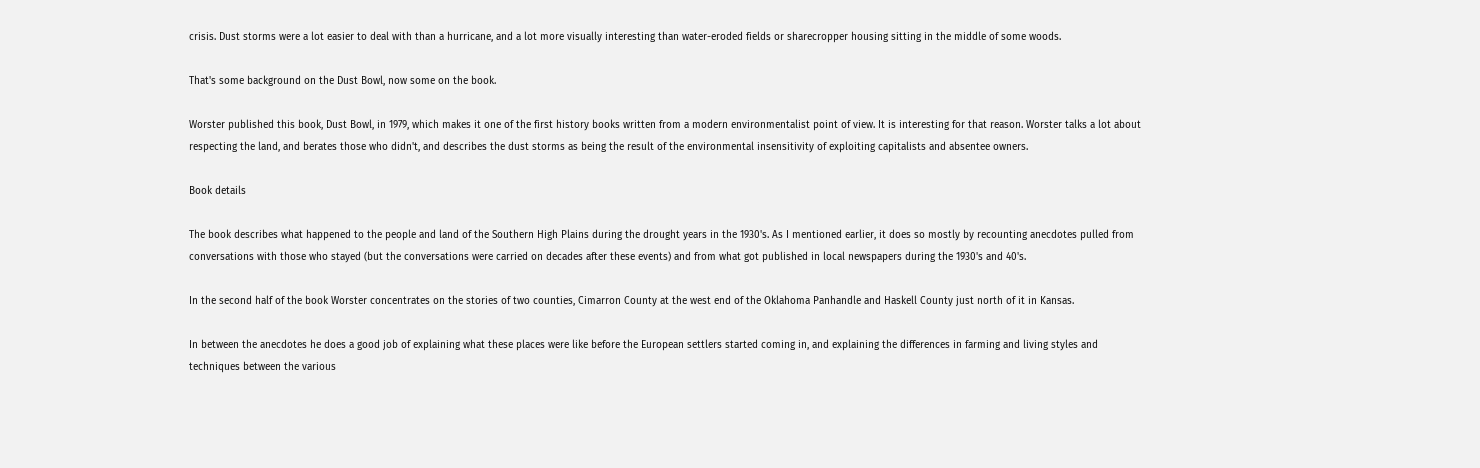crisis. Dust storms were a lot easier to deal with than a hurricane, and a lot more visually interesting than water-eroded fields or sharecropper housing sitting in the middle of some woods.

That's some background on the Dust Bowl, now some on the book.

Worster published this book, Dust Bowl, in 1979, which makes it one of the first history books written from a modern environmentalist point of view. It is interesting for that reason. Worster talks a lot about respecting the land, and berates those who didn't, and describes the dust storms as being the result of the environmental insensitivity of exploiting capitalists and absentee owners.

Book details

The book describes what happened to the people and land of the Southern High Plains during the drought years in the 1930's. As I mentioned earlier, it does so mostly by recounting anecdotes pulled from conversations with those who stayed (but the conversations were carried on decades after these events) and from what got published in local newspapers during the 1930's and 40's.

In the second half of the book Worster concentrates on the stories of two counties, Cimarron County at the west end of the Oklahoma Panhandle and Haskell County just north of it in Kansas.

In between the anecdotes he does a good job of explaining what these places were like before the European settlers started coming in, and explaining the differences in farming and living styles and techniques between the various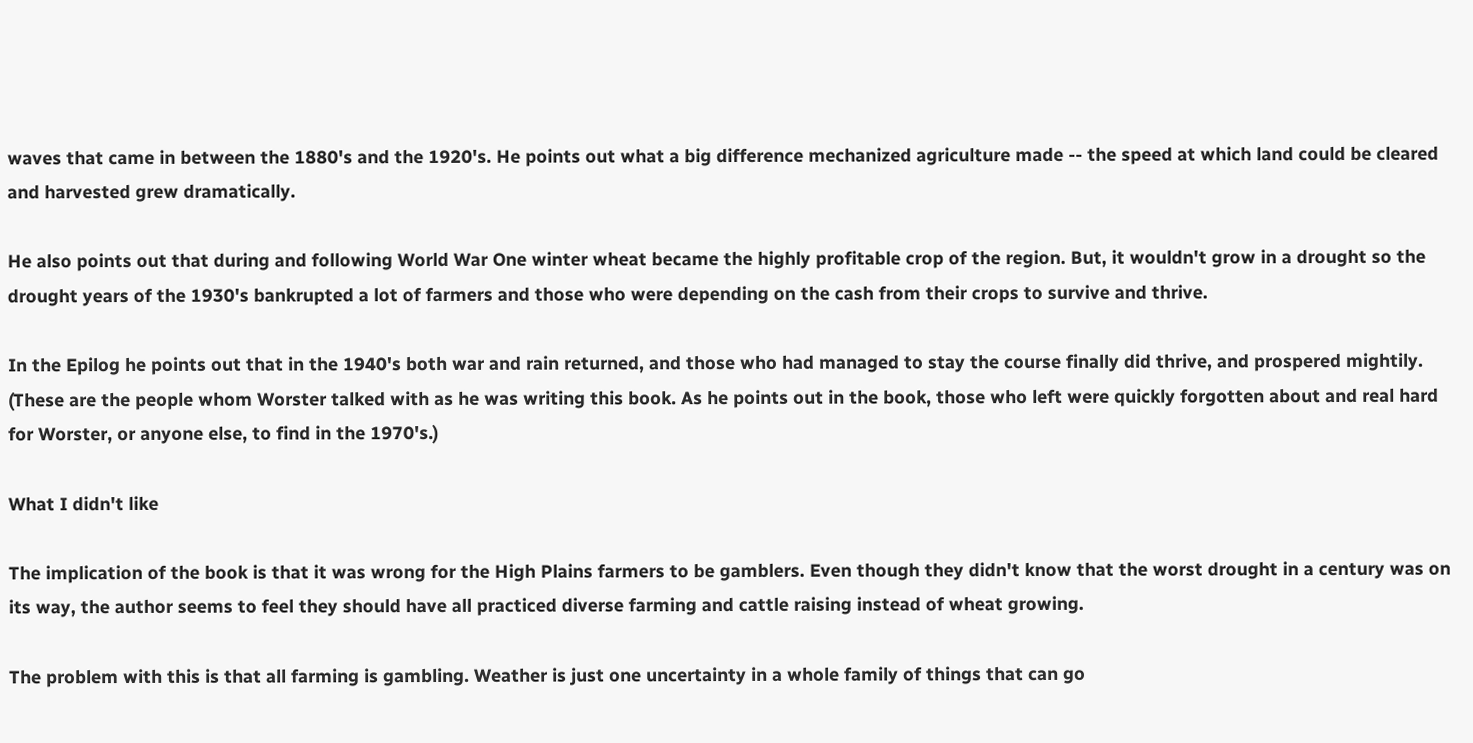waves that came in between the 1880's and the 1920's. He points out what a big difference mechanized agriculture made -- the speed at which land could be cleared and harvested grew dramatically.

He also points out that during and following World War One winter wheat became the highly profitable crop of the region. But, it wouldn't grow in a drought so the drought years of the 1930's bankrupted a lot of farmers and those who were depending on the cash from their crops to survive and thrive.

In the Epilog he points out that in the 1940's both war and rain returned, and those who had managed to stay the course finally did thrive, and prospered mightily. (These are the people whom Worster talked with as he was writing this book. As he points out in the book, those who left were quickly forgotten about and real hard for Worster, or anyone else, to find in the 1970's.)

What I didn't like

The implication of the book is that it was wrong for the High Plains farmers to be gamblers. Even though they didn't know that the worst drought in a century was on its way, the author seems to feel they should have all practiced diverse farming and cattle raising instead of wheat growing.

The problem with this is that all farming is gambling. Weather is just one uncertainty in a whole family of things that can go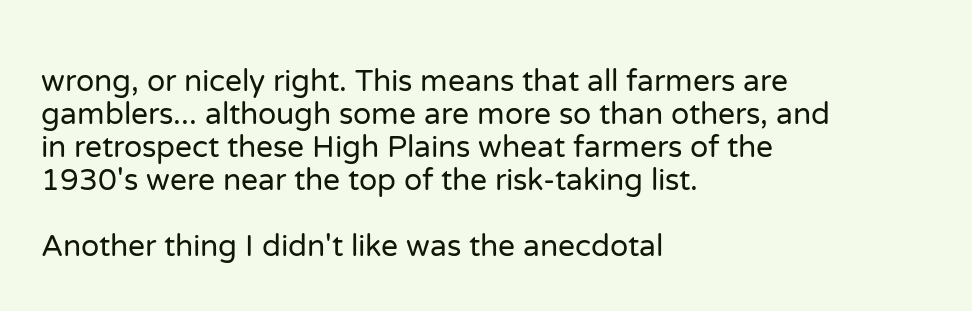wrong, or nicely right. This means that all farmers are gamblers... although some are more so than others, and in retrospect these High Plains wheat farmers of the 1930's were near the top of the risk-taking list.

Another thing I didn't like was the anecdotal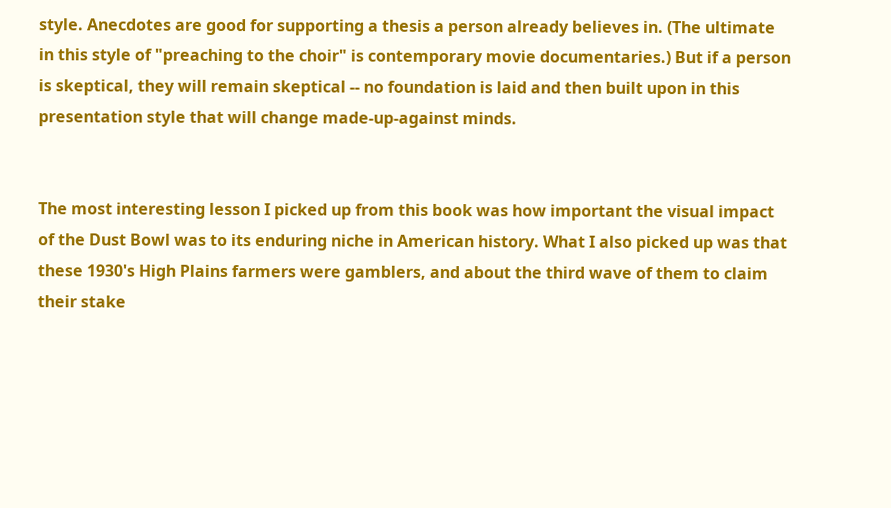style. Anecdotes are good for supporting a thesis a person already believes in. (The ultimate in this style of "preaching to the choir" is contemporary movie documentaries.) But if a person is skeptical, they will remain skeptical -- no foundation is laid and then built upon in this presentation style that will change made-up-against minds.


The most interesting lesson I picked up from this book was how important the visual impact of the Dust Bowl was to its enduring niche in American history. What I also picked up was that these 1930's High Plains farmers were gamblers, and about the third wave of them to claim their stake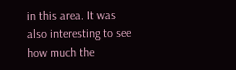in this area. It was also interesting to see how much the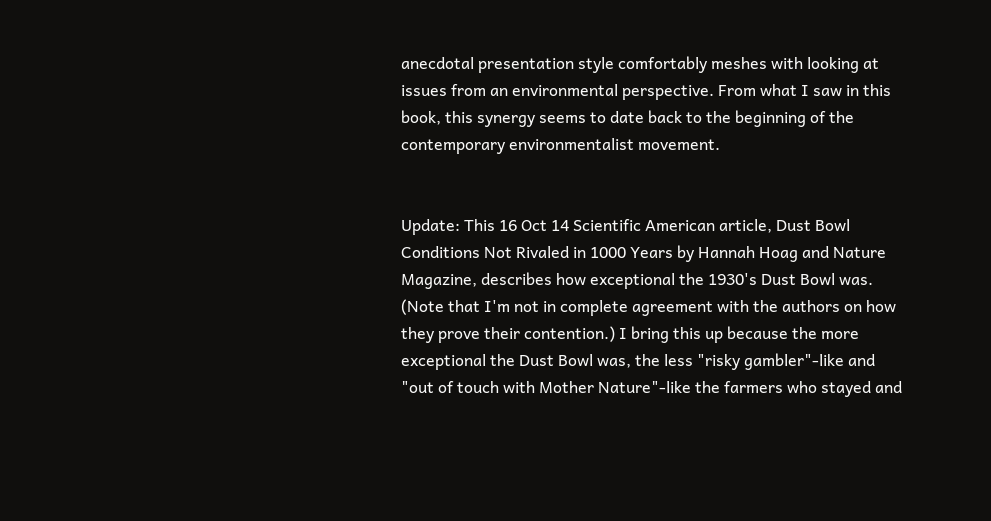anecdotal presentation style comfortably meshes with looking at issues from an environmental perspective. From what I saw in this book, this synergy seems to date back to the beginning of the contemporary environmentalist movement.


Update: This 16 Oct 14 Scientific American article, Dust Bowl Conditions Not Rivaled in 1000 Years by Hannah Hoag and Nature Magazine, describes how exceptional the 1930's Dust Bowl was. (Note that I'm not in complete agreement with the authors on how they prove their contention.) I bring this up because the more exceptional the Dust Bowl was, the less "risky gambler"-like and "out of touch with Mother Nature"-like the farmers who stayed and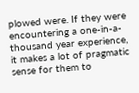plowed were. If they were encountering a one-in-a-thousand year experience, it makes a lot of pragmatic sense for them to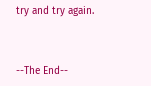try and try again.



--The End--